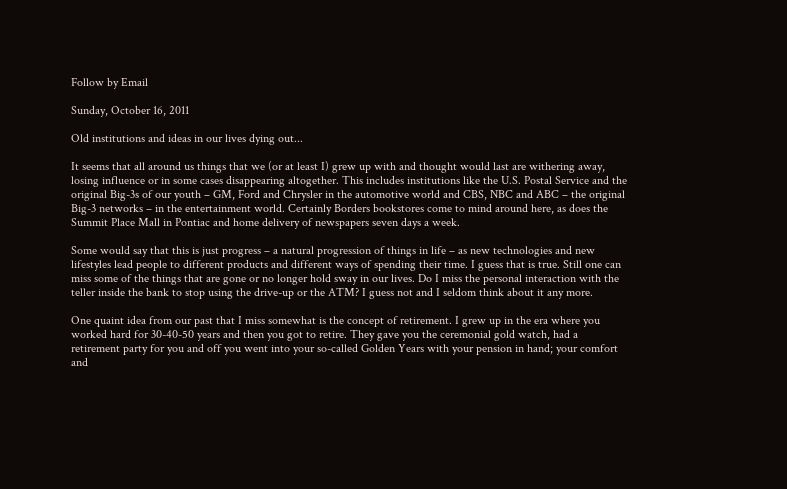Follow by Email

Sunday, October 16, 2011

Old institutions and ideas in our lives dying out...

It seems that all around us things that we (or at least I) grew up with and thought would last are withering away, losing influence or in some cases disappearing altogether. This includes institutions like the U.S. Postal Service and the original Big-3s of our youth – GM, Ford and Chrysler in the automotive world and CBS, NBC and ABC – the original Big-3 networks – in the entertainment world. Certainly Borders bookstores come to mind around here, as does the Summit Place Mall in Pontiac and home delivery of newspapers seven days a week.

Some would say that this is just progress – a natural progression of things in life – as new technologies and new lifestyles lead people to different products and different ways of spending their time. I guess that is true. Still one can miss some of the things that are gone or no longer hold sway in our lives. Do I miss the personal interaction with the teller inside the bank to stop using the drive-up or the ATM? I guess not and I seldom think about it any more.

One quaint idea from our past that I miss somewhat is the concept of retirement. I grew up in the era where you worked hard for 30-40-50 years and then you got to retire. They gave you the ceremonial gold watch, had a retirement party for you and off you went into your so-called Golden Years with your pension in hand; your comfort and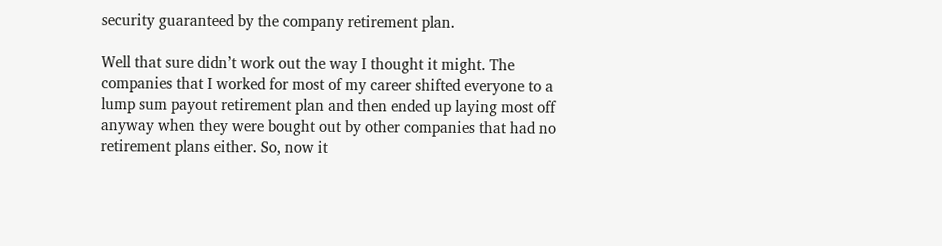security guaranteed by the company retirement plan.

Well that sure didn’t work out the way I thought it might. The companies that I worked for most of my career shifted everyone to a lump sum payout retirement plan and then ended up laying most off anyway when they were bought out by other companies that had no retirement plans either. So, now it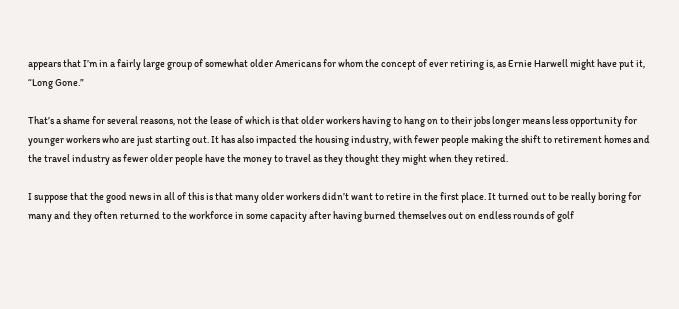appears that I’m in a fairly large group of somewhat older Americans for whom the concept of ever retiring is, as Ernie Harwell might have put it, “Long Gone.”

That’s a shame for several reasons, not the lease of which is that older workers having to hang on to their jobs longer means less opportunity for younger workers who are just starting out. It has also impacted the housing industry, with fewer people making the shift to retirement homes and the travel industry as fewer older people have the money to travel as they thought they might when they retired.

I suppose that the good news in all of this is that many older workers didn’t want to retire in the first place. It turned out to be really boring for many and they often returned to the workforce in some capacity after having burned themselves out on endless rounds of golf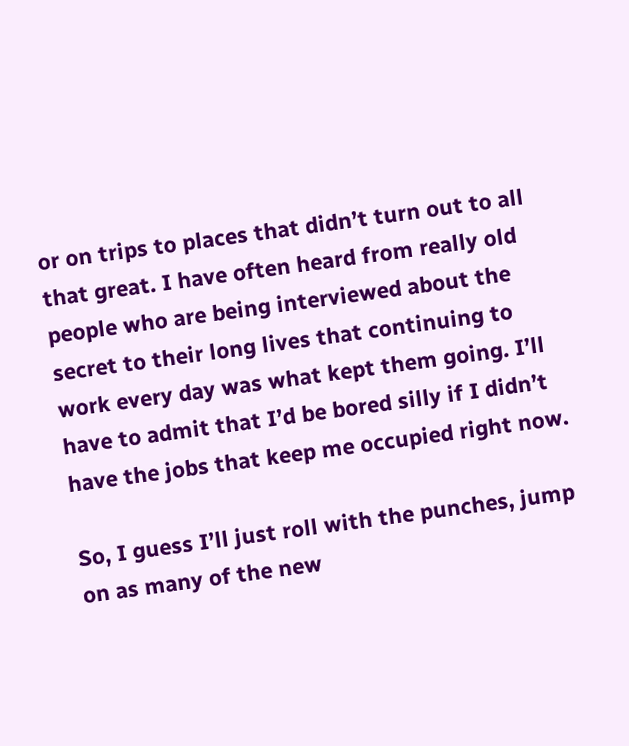or on trips to places that didn’t turn out to all that great. I have often heard from really old people who are being interviewed about the secret to their long lives that continuing to work every day was what kept them going. I’ll have to admit that I’d be bored silly if I didn’t have the jobs that keep me occupied right now.

So, I guess I’ll just roll with the punches, jump on as many of the new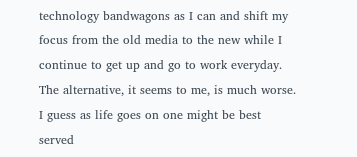technology bandwagons as I can and shift my focus from the old media to the new while I continue to get up and go to work everyday. The alternative, it seems to me, is much worse. I guess as life goes on one might be best served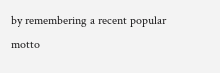by remembering a recent popular motto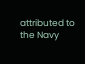attributed to the Navy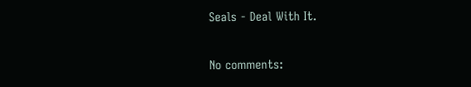Seals - Deal With It.

No comments: